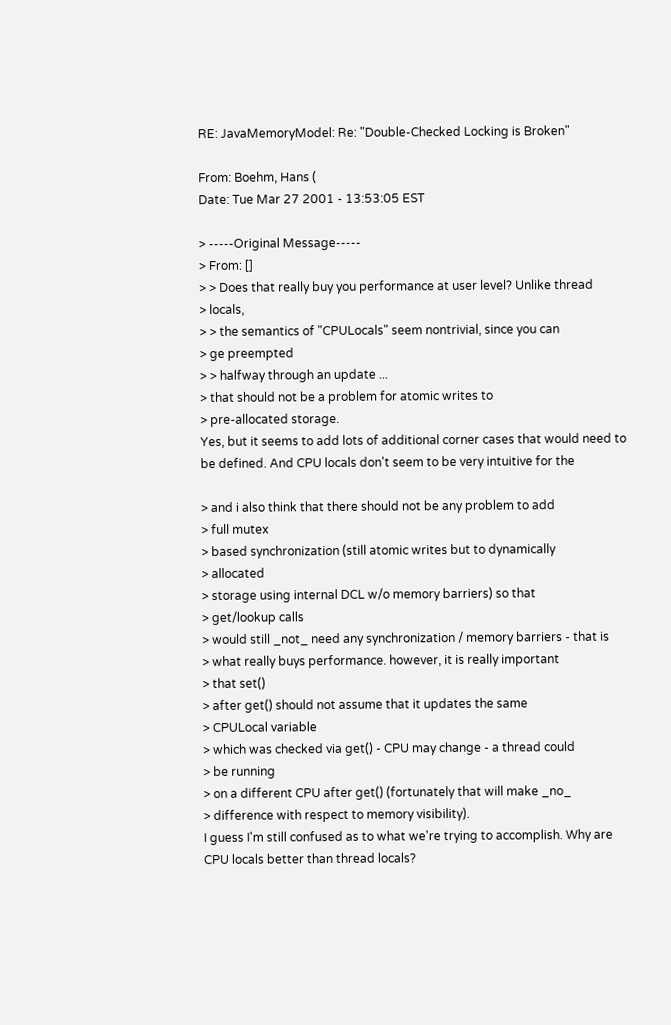RE: JavaMemoryModel: Re: "Double-Checked Locking is Broken"

From: Boehm, Hans (
Date: Tue Mar 27 2001 - 13:53:05 EST

> -----Original Message-----
> From: []
> > Does that really buy you performance at user level? Unlike thread
> locals,
> > the semantics of "CPULocals" seem nontrivial, since you can
> ge preempted
> > halfway through an update ...
> that should not be a problem for atomic writes to
> pre-allocated storage.
Yes, but it seems to add lots of additional corner cases that would need to
be defined. And CPU locals don't seem to be very intuitive for the

> and i also think that there should not be any problem to add
> full mutex
> based synchronization (still atomic writes but to dynamically
> allocated
> storage using internal DCL w/o memory barriers) so that
> get/lookup calls
> would still _not_ need any synchronization / memory barriers - that is
> what really buys performance. however, it is really important
> that set()
> after get() should not assume that it updates the same
> CPULocal variable
> which was checked via get() - CPU may change - a thread could
> be running
> on a different CPU after get() (fortunately that will make _no_
> difference with respect to memory visibility).
I guess I'm still confused as to what we're trying to accomplish. Why are
CPU locals better than thread locals?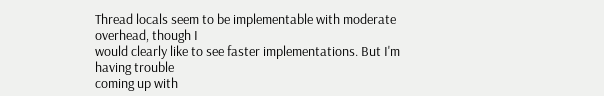Thread locals seem to be implementable with moderate overhead, though I
would clearly like to see faster implementations. But I'm having trouble
coming up with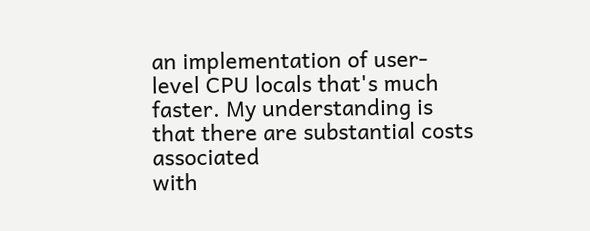an implementation of user-level CPU locals that's much
faster. My understanding is that there are substantial costs associated
with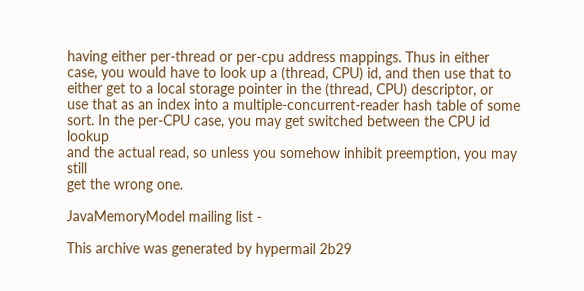having either per-thread or per-cpu address mappings. Thus in either
case, you would have to look up a (thread, CPU) id, and then use that to
either get to a local storage pointer in the (thread, CPU) descriptor, or
use that as an index into a multiple-concurrent-reader hash table of some
sort. In the per-CPU case, you may get switched between the CPU id lookup
and the actual read, so unless you somehow inhibit preemption, you may still
get the wrong one.

JavaMemoryModel mailing list -

This archive was generated by hypermail 2b29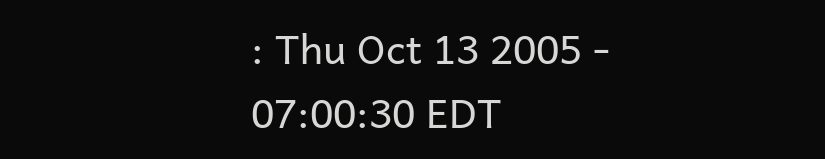: Thu Oct 13 2005 - 07:00:30 EDT